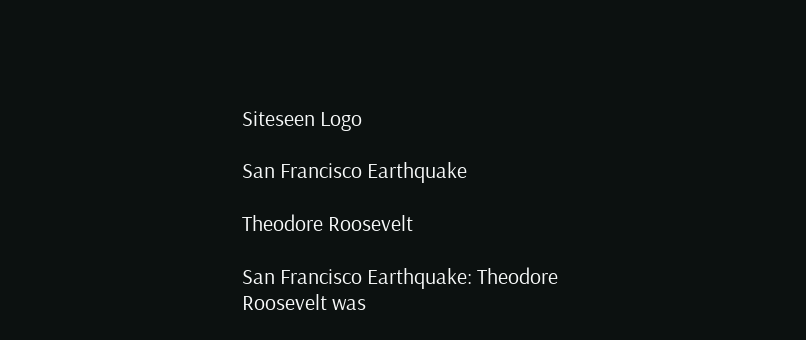Siteseen Logo

San Francisco Earthquake

Theodore Roosevelt

San Francisco Earthquake: Theodore Roosevelt was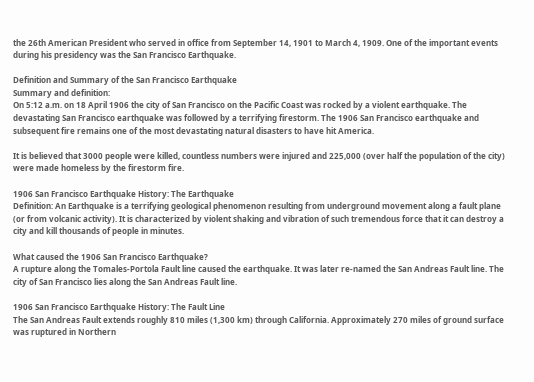the 26th American President who served in office from September 14, 1901 to March 4, 1909. One of the important events during his presidency was the San Francisco Earthquake.

Definition and Summary of the San Francisco Earthquake
Summary and definition:
On 5:12 a.m. on 18 April 1906 the city of San Francisco on the Pacific Coast was rocked by a violent earthquake. The devastating San Francisco earthquake was followed by a terrifying firestorm. The 1906 San Francisco earthquake and subsequent fire remains one of the most devastating natural disasters to have hit America.

It is believed that 3000 people were killed, countless numbers were injured and 225,000 (over half the population of the city) were made homeless by the firestorm fire.

1906 San Francisco Earthquake History: The Earthquake
Definition: An Earthquake is a terrifying geological phenomenon resulting from underground movement along a fault plane (or from volcanic activity). It is characterized by violent shaking and vibration of such tremendous force that it can destroy a city and kill thousands of people in minutes.

What caused the 1906 San Francisco Earthquake?
A rupture along the Tomales-Portola Fault line caused the earthquake. It was later re-named the San Andreas Fault line. The city of San Francisco lies along the San Andreas Fault line.

1906 San Francisco Earthquake History: The Fault Line
The San Andreas Fault extends roughly 810 miles (1,300 km) through California. Approximately 270 miles of ground surface was ruptured in Northern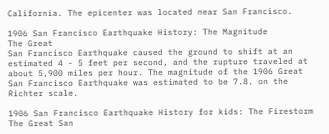California. The epicenter was located near San Francisco.

1906 San Francisco Earthquake History: The Magnitude
The Great
San Francisco Earthquake caused the ground to shift at an estimated 4 - 5 feet per second, and the rupture traveled at about 5,900 miles per hour. The magnitude of the 1906 Great San Francisco Earthquake was estimated to be 7.8. on the Richter scale.

1906 San Francisco Earthquake History for kids: The Firestorm
The Great San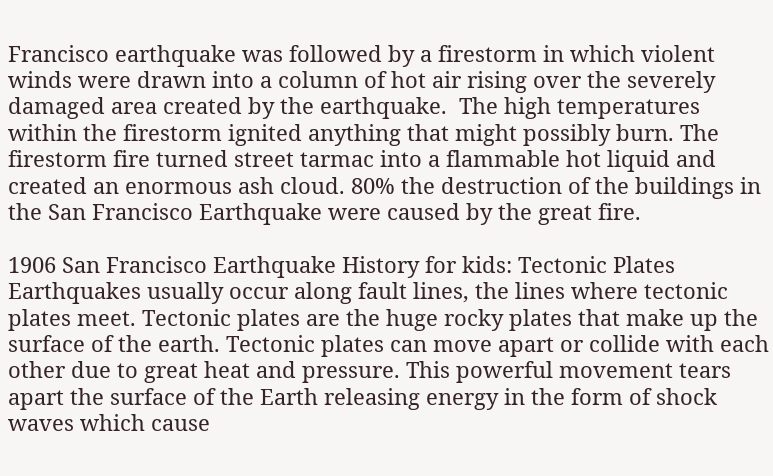Francisco earthquake was followed by a firestorm in which violent winds were drawn into a column of hot air rising over the severely damaged area created by the earthquake.  The high temperatures within the firestorm ignited anything that might possibly burn. The firestorm fire turned street tarmac into a flammable hot liquid and created an enormous ash cloud. 80% the destruction of the buildings in the San Francisco Earthquake were caused by the great fire.

1906 San Francisco Earthquake History for kids: Tectonic Plates
Earthquakes usually occur along fault lines, the lines where tectonic plates meet. Tectonic plates are the huge rocky plates that make up the surface of the earth. Tectonic plates can move apart or collide with each other due to great heat and pressure. This powerful movement tears apart the surface of the Earth releasing energy in the form of shock waves which cause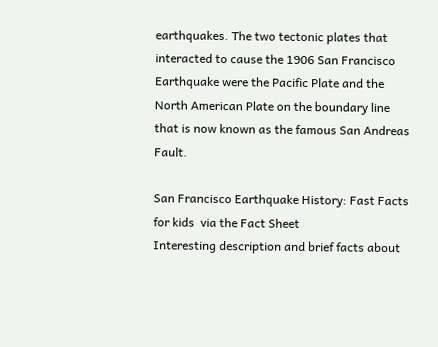earthquakes. The two tectonic plates that interacted to cause the 1906 San Francisco Earthquake were the Pacific Plate and the North American Plate on the boundary line that is now known as the famous San Andreas Fault.

San Francisco Earthquake History: Fast Facts for kids  via the Fact Sheet
Interesting description and brief facts about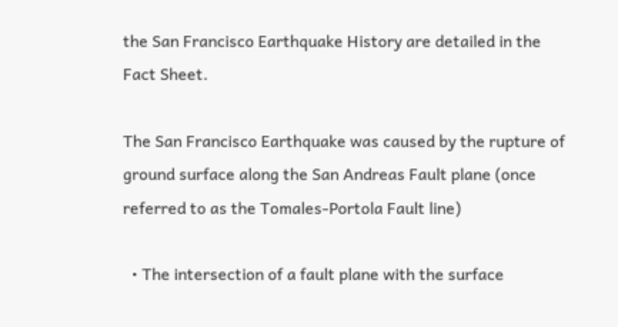the San Francisco Earthquake History are detailed in the Fact Sheet.

The San Francisco Earthquake was caused by the rupture of ground surface along the San Andreas Fault plane (once referred to as the Tomales-Portola Fault line)

  • The intersection of a fault plane with the surface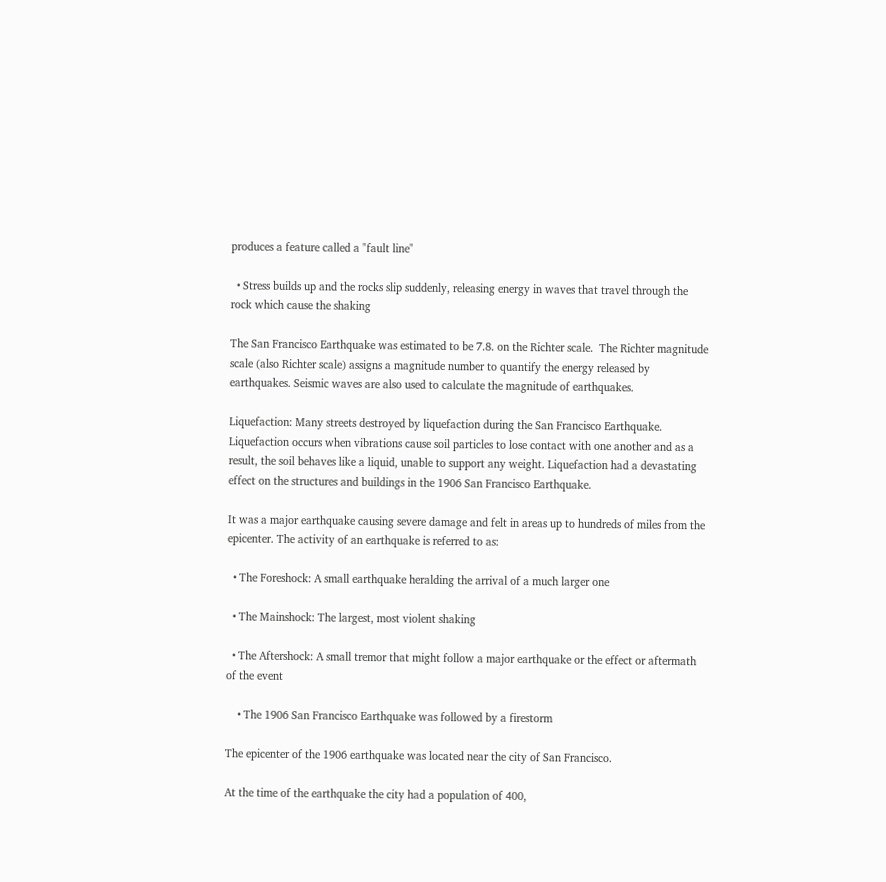produces a feature called a "fault line"

  • Stress builds up and the rocks slip suddenly, releasing energy in waves that travel through the rock which cause the shaking

The San Francisco Earthquake was estimated to be 7.8. on the Richter scale.  The Richter magnitude scale (also Richter scale) assigns a magnitude number to quantify the energy released by earthquakes. Seismic waves are also used to calculate the magnitude of earthquakes.

Liquefaction: Many streets destroyed by liquefaction during the San Francisco Earthquake. Liquefaction occurs when vibrations cause soil particles to lose contact with one another and as a result, the soil behaves like a liquid, unable to support any weight. Liquefaction had a devastating effect on the structures and buildings in the 1906 San Francisco Earthquake.

It was a major earthquake causing severe damage and felt in areas up to hundreds of miles from the epicenter. The activity of an earthquake is referred to as:

  • The Foreshock: A small earthquake heralding the arrival of a much larger one

  • The Mainshock: The largest, most violent shaking

  • The Aftershock: A small tremor that might follow a major earthquake or the effect or aftermath of the event

    • The 1906 San Francisco Earthquake was followed by a firestorm

The epicenter of the 1906 earthquake was located near the city of San Francisco.

At the time of the earthquake the city had a population of 400,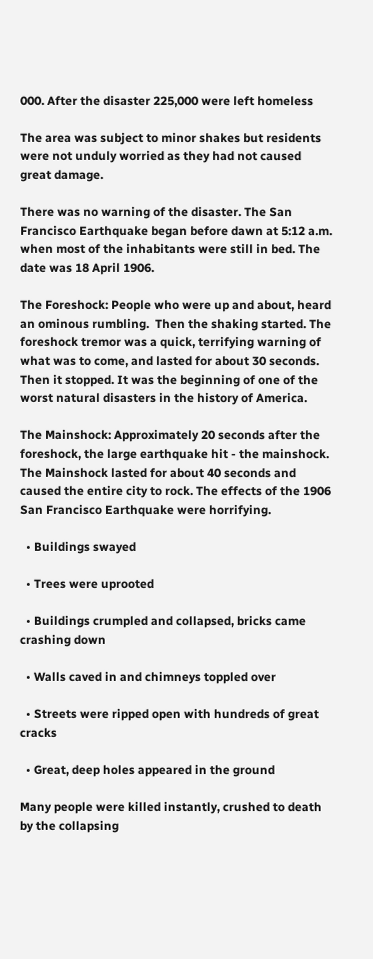000. After the disaster 225,000 were left homeless

The area was subject to minor shakes but residents were not unduly worried as they had not caused great damage.

There was no warning of the disaster. The San Francisco Earthquake began before dawn at 5:12 a.m. when most of the inhabitants were still in bed. The date was 18 April 1906.

The Foreshock: People who were up and about, heard an ominous rumbling.  Then the shaking started. The foreshock tremor was a quick, terrifying warning of what was to come, and lasted for about 30 seconds. Then it stopped. It was the beginning of one of the worst natural disasters in the history of America.

The Mainshock: Approximately 20 seconds after the foreshock, the large earthquake hit - the mainshock. The Mainshock lasted for about 40 seconds and caused the entire city to rock. The effects of the 1906 San Francisco Earthquake were horrifying.

  • Buildings swayed

  • Trees were uprooted

  • Buildings crumpled and collapsed, bricks came crashing down

  • Walls caved in and chimneys toppled over

  • Streets were ripped open with hundreds of great cracks

  • Great, deep holes appeared in the ground

Many people were killed instantly, crushed to death by the collapsing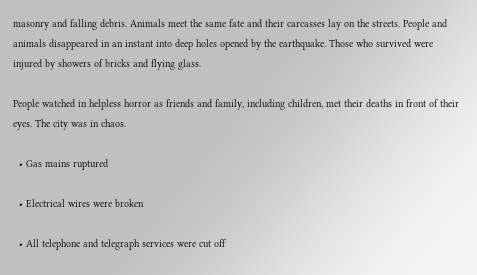masonry and falling debris. Animals meet the same fate and their carcasses lay on the streets. People and animals disappeared in an instant into deep holes opened by the earthquake. Those who survived were injured by showers of bricks and flying glass.

People watched in helpless horror as friends and family, including children, met their deaths in front of their eyes. The city was in chaos.

  • Gas mains ruptured

  • Electrical wires were broken

  • All telephone and telegraph services were cut off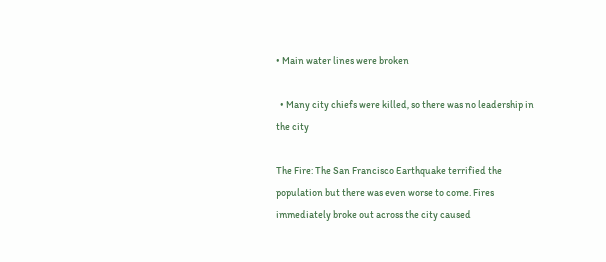• Main water lines were broken

  • Many city chiefs were killed, so there was no leadership in the city

The Fire: The San Francisco Earthquake terrified the population but there was even worse to come. Fires immediately broke out across the city caused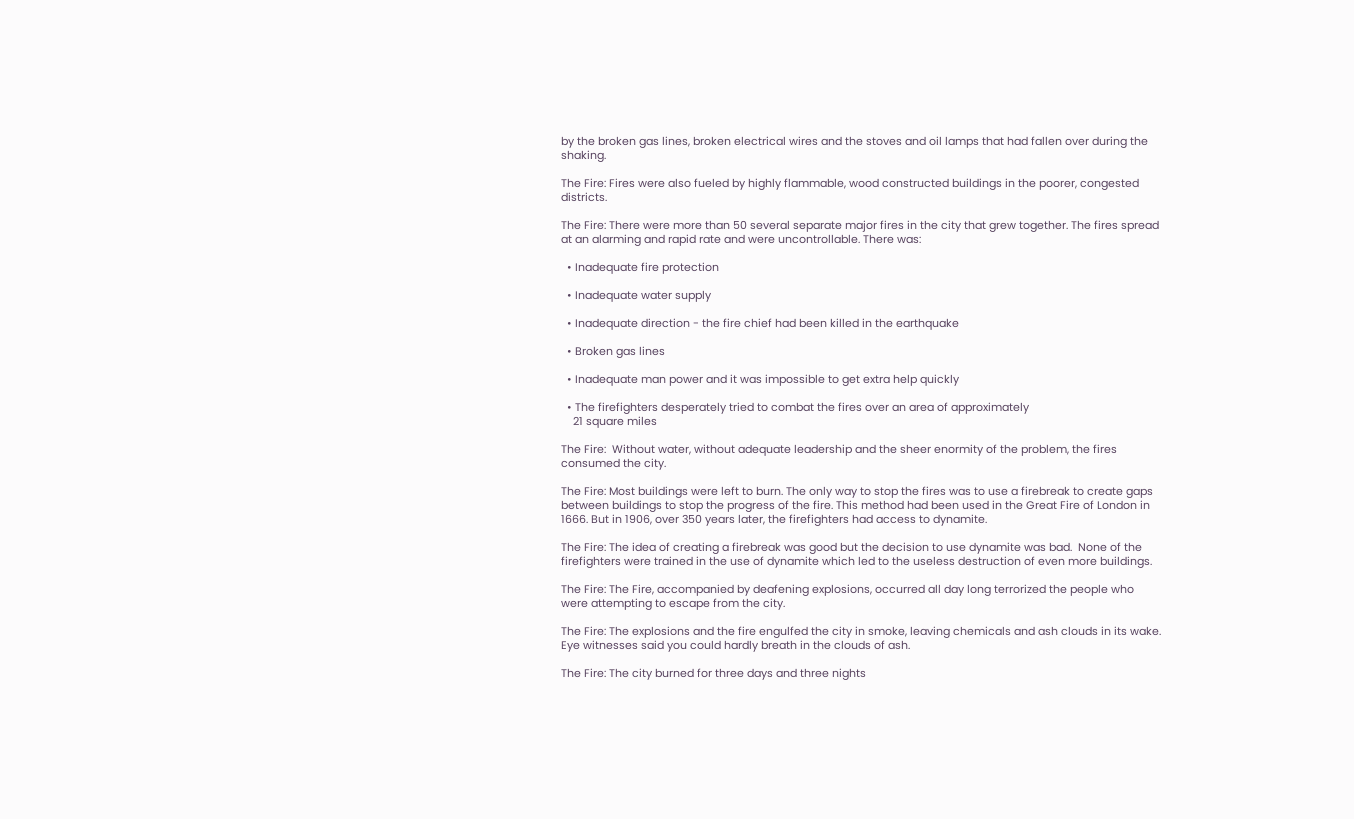by the broken gas lines, broken electrical wires and the stoves and oil lamps that had fallen over during the shaking.

The Fire: Fires were also fueled by highly flammable, wood constructed buildings in the poorer, congested districts.

The Fire: There were more than 50 several separate major fires in the city that grew together. The fires spread at an alarming and rapid rate and were uncontrollable. There was:

  • Inadequate fire protection

  • Inadequate water supply

  • Inadequate direction - the fire chief had been killed in the earthquake

  • Broken gas lines

  • Inadequate man power and it was impossible to get extra help quickly

  • The firefighters desperately tried to combat the fires over an area of approximately
    21 square miles

The Fire:  Without water, without adequate leadership and the sheer enormity of the problem, the fires consumed the city.

The Fire: Most buildings were left to burn. The only way to stop the fires was to use a firebreak to create gaps between buildings to stop the progress of the fire. This method had been used in the Great Fire of London in 1666. But in 1906, over 350 years later, the firefighters had access to dynamite.

The Fire: The idea of creating a firebreak was good but the decision to use dynamite was bad.  None of the firefighters were trained in the use of dynamite which led to the useless destruction of even more buildings.

The Fire: The Fire, accompanied by deafening explosions, occurred all day long terrorized the people who were attempting to escape from the city.

The Fire: The explosions and the fire engulfed the city in smoke, leaving chemicals and ash clouds in its wake. Eye witnesses said you could hardly breath in the clouds of ash.

The Fire: The city burned for three days and three nights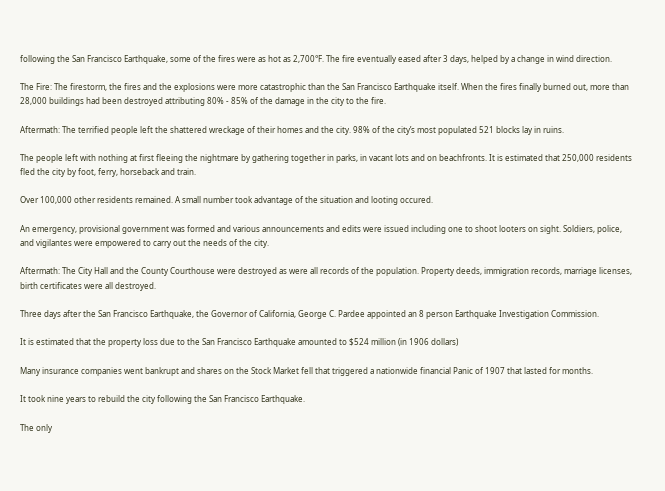following the San Francisco Earthquake, some of the fires were as hot as 2,700°F. The fire eventually eased after 3 days, helped by a change in wind direction.

The Fire: The firestorm, the fires and the explosions were more catastrophic than the San Francisco Earthquake itself. When the fires finally burned out, more than 28,000 buildings had been destroyed attributing 80% - 85% of the damage in the city to the fire.

Aftermath: The terrified people left the shattered wreckage of their homes and the city. 98% of the city’s most populated 521 blocks lay in ruins.

The people left with nothing at first fleeing the nightmare by gathering together in parks, in vacant lots and on beachfronts. It is estimated that 250,000 residents fled the city by foot, ferry, horseback and train.

Over 100,000 other residents remained. A small number took advantage of the situation and looting occured.

An emergency, provisional government was formed and various announcements and edits were issued including one to shoot looters on sight. Soldiers, police, and vigilantes were empowered to carry out the needs of the city.

Aftermath: The City Hall and the County Courthouse were destroyed as were all records of the population. Property deeds, immigration records, marriage licenses, birth certificates were all destroyed.

Three days after the San Francisco Earthquake, the Governor of California, George C. Pardee appointed an 8 person Earthquake Investigation Commission.

It is estimated that the property loss due to the San Francisco Earthquake amounted to $524 million (in 1906 dollars)

Many insurance companies went bankrupt and shares on the Stock Market fell that triggered a nationwide financial Panic of 1907 that lasted for months.

It took nine years to rebuild the city following the San Francisco Earthquake.

The only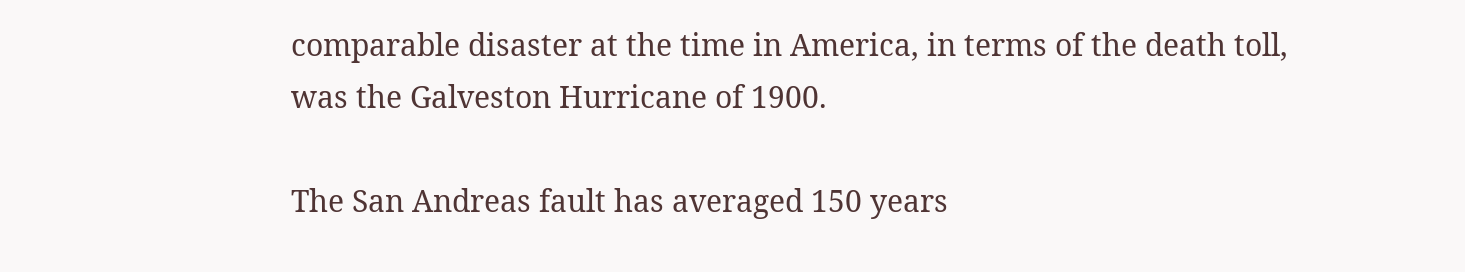comparable disaster at the time in America, in terms of the death toll, was the Galveston Hurricane of 1900.

The San Andreas fault has averaged 150 years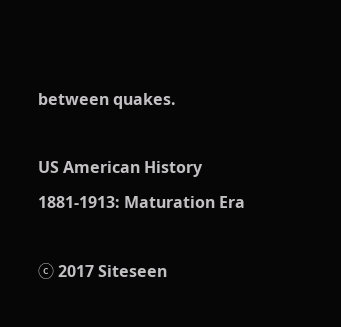between quakes.

US American History
1881-1913: Maturation Era

ⓒ 2017 Siteseen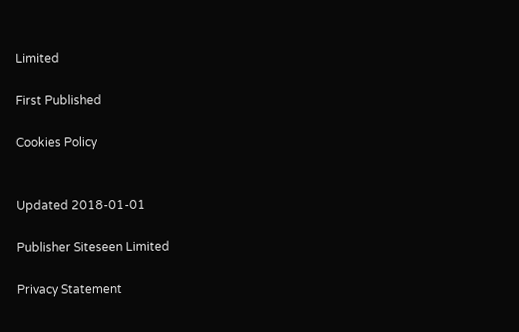Limited

First Published

Cookies Policy


Updated 2018-01-01

Publisher Siteseen Limited

Privacy Statement